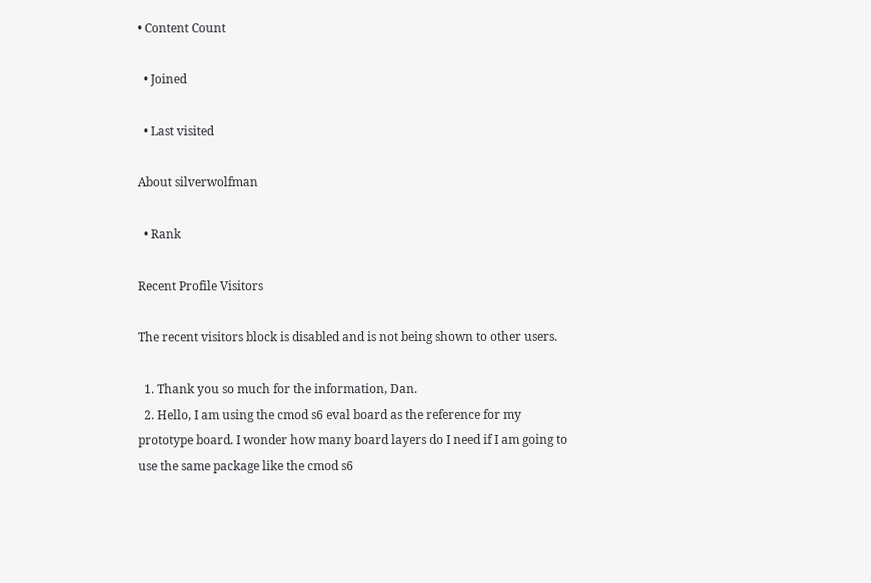• Content Count

  • Joined

  • Last visited

About silverwolfman

  • Rank

Recent Profile Visitors

The recent visitors block is disabled and is not being shown to other users.

  1. Thank you so much for the information, Dan.
  2. Hello, I am using the cmod s6 eval board as the reference for my prototype board. I wonder how many board layers do I need if I am going to use the same package like the cmod s6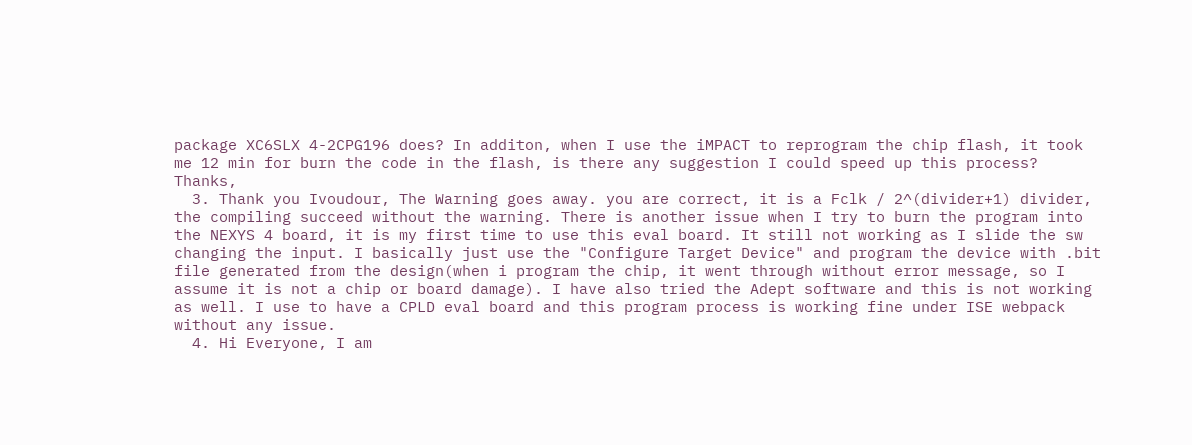package XC6SLX 4-2CPG196 does? In additon, when I use the iMPACT to reprogram the chip flash, it took me 12 min for burn the code in the flash, is there any suggestion I could speed up this process? Thanks,
  3. Thank you Ivoudour, The Warning goes away. you are correct, it is a Fclk / 2^(divider+1) divider, the compiling succeed without the warning. There is another issue when I try to burn the program into the NEXYS 4 board, it is my first time to use this eval board. It still not working as I slide the sw changing the input. I basically just use the "Configure Target Device" and program the device with .bit file generated from the design(when i program the chip, it went through without error message, so I assume it is not a chip or board damage). I have also tried the Adept software and this is not working as well. I use to have a CPLD eval board and this program process is working fine under ISE webpack without any issue.
  4. Hi Everyone, I am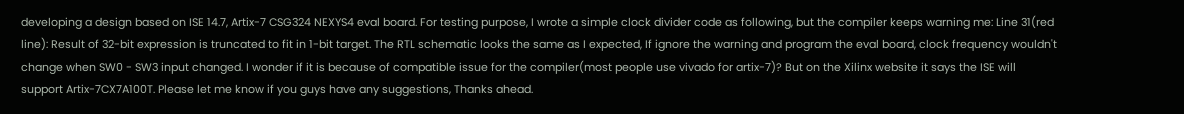developing a design based on ISE 14.7, Artix-7 CSG324 NEXYS4 eval board. For testing purpose, I wrote a simple clock divider code as following, but the compiler keeps warning me: Line 31(red line): Result of 32-bit expression is truncated to fit in 1-bit target. The RTL schematic looks the same as I expected, If ignore the warning and program the eval board, clock frequency wouldn't change when SW0 - SW3 input changed. I wonder if it is because of compatible issue for the compiler(most people use vivado for artix-7)? But on the Xilinx website it says the ISE will support Artix-7CX7A100T. Please let me know if you guys have any suggestions, Thanks ahead.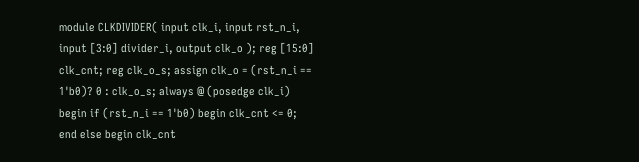module CLKDIVIDER( input clk_i, input rst_n_i, input [3:0] divider_i, output clk_o ); reg [15:0] clk_cnt; reg clk_o_s; assign clk_o = (rst_n_i == 1'b0)? 0 : clk_o_s; always @ (posedge clk_i) begin if (rst_n_i == 1'b0) begin clk_cnt <= 0; end else begin clk_cnt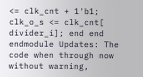<= clk_cnt + 1'b1; clk_o_s <= clk_cnt[ divider_i]; end end endmodule Updates: The code when through now without warning,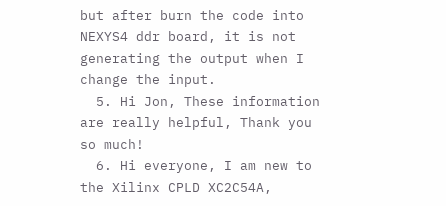but after burn the code into NEXYS4 ddr board, it is not generating the output when I change the input.
  5. Hi Jon, These information are really helpful, Thank you so much!
  6. Hi everyone, I am new to the Xilinx CPLD XC2C54A,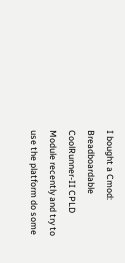I bought a Cmod: Breadboardable CoolRunner-II CPLD Module recently and try to use the platform do some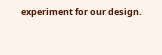experiment for our design.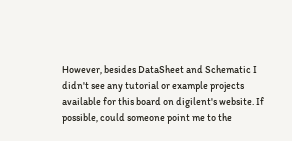However, besides DataSheet and Schematic I didn't see any tutorial or example projects available for this board on digilent's website. If possible, could someone point me to the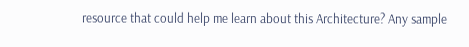resource that could help me learn about this Architecture? Any sample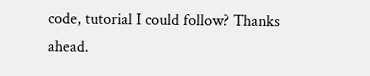code, tutorial I could follow? Thanks ahead.